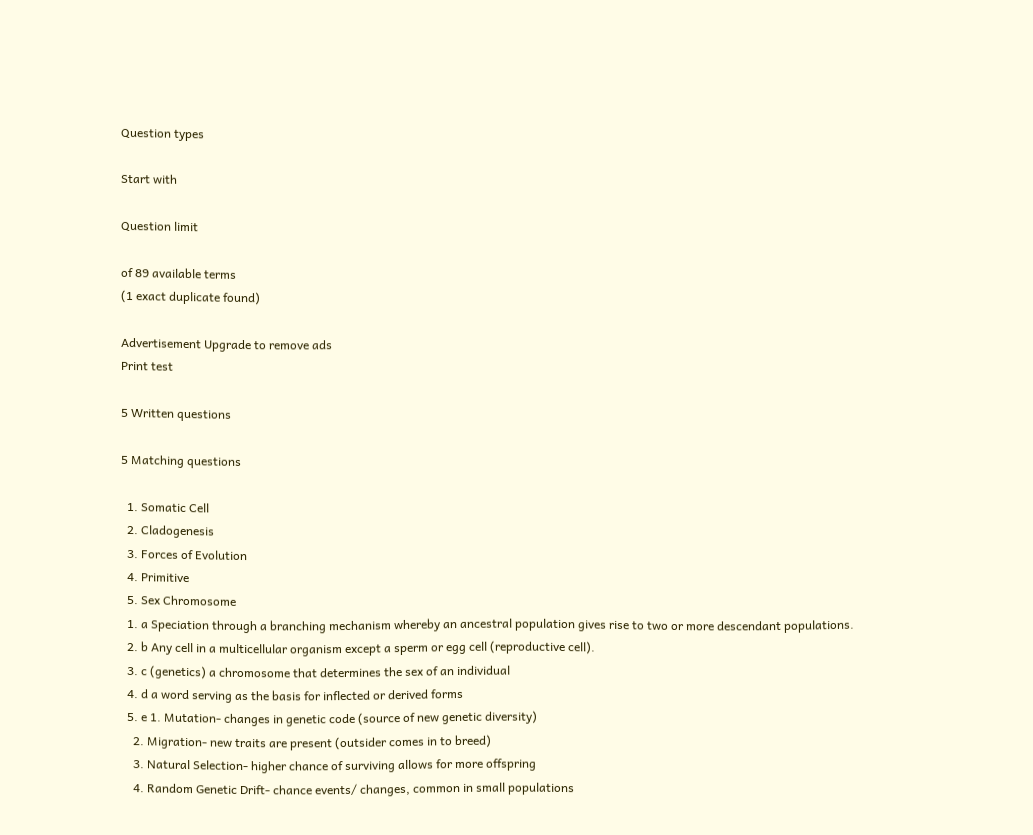Question types

Start with

Question limit

of 89 available terms
(1 exact duplicate found)

Advertisement Upgrade to remove ads
Print test

5 Written questions

5 Matching questions

  1. Somatic Cell
  2. Cladogenesis
  3. Forces of Evolution
  4. Primitive
  5. Sex Chromosome
  1. a Speciation through a branching mechanism whereby an ancestral population gives rise to two or more descendant populations.
  2. b Any cell in a multicellular organism except a sperm or egg cell (reproductive cell).
  3. c (genetics) a chromosome that determines the sex of an individual
  4. d a word serving as the basis for inflected or derived forms
  5. e 1. Mutation- changes in genetic code (source of new genetic diversity)
    2. Migration- new traits are present (outsider comes in to breed)
    3. Natural Selection- higher chance of surviving allows for more offspring
    4. Random Genetic Drift- chance events/ changes, common in small populations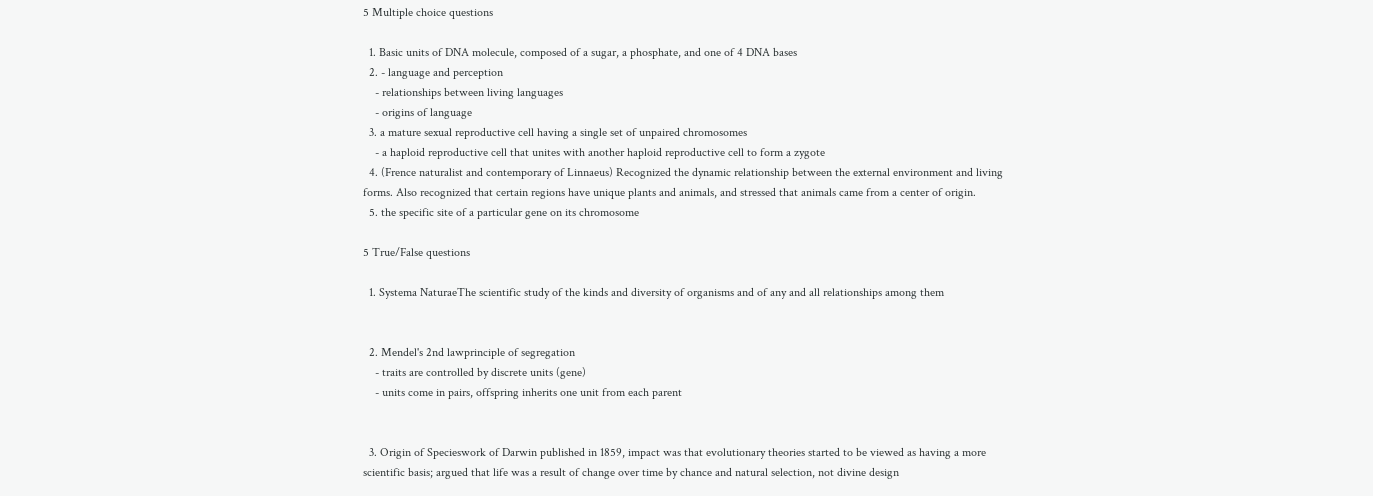5 Multiple choice questions

  1. Basic units of DNA molecule, composed of a sugar, a phosphate, and one of 4 DNA bases
  2. - language and perception
    - relationships between living languages
    - origins of language
  3. a mature sexual reproductive cell having a single set of unpaired chromosomes
    - a haploid reproductive cell that unites with another haploid reproductive cell to form a zygote
  4. (Frence naturalist and contemporary of Linnaeus) Recognized the dynamic relationship between the external environment and living forms. Also recognized that certain regions have unique plants and animals, and stressed that animals came from a center of origin.
  5. the specific site of a particular gene on its chromosome

5 True/False questions

  1. Systema NaturaeThe scientific study of the kinds and diversity of organisms and of any and all relationships among them


  2. Mendel's 2nd lawprinciple of segregation
    - traits are controlled by discrete units (gene)
    - units come in pairs, offspring inherits one unit from each parent


  3. Origin of Specieswork of Darwin published in 1859, impact was that evolutionary theories started to be viewed as having a more scientific basis; argued that life was a result of change over time by chance and natural selection, not divine design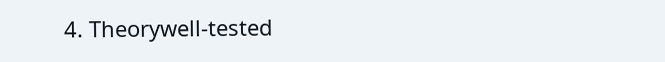4. Theorywell-tested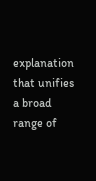explanation that unifies a broad range of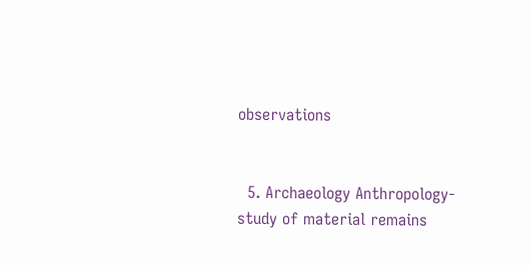observations


  5. Archaeology Anthropology- study of material remains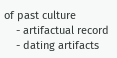of past culture
    - artifactual record
    - dating artifacts